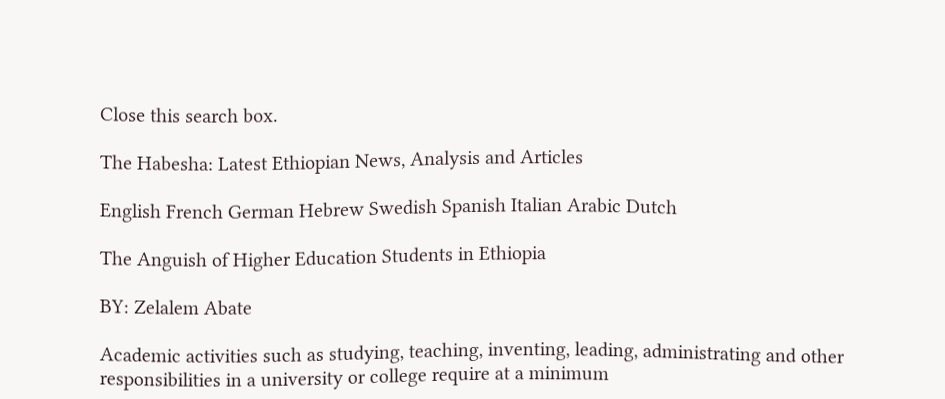Close this search box.

The Habesha: Latest Ethiopian News, Analysis and Articles

English French German Hebrew Swedish Spanish Italian Arabic Dutch

The Anguish of Higher Education Students in Ethiopia

BY: Zelalem Abate

Academic activities such as studying, teaching, inventing, leading, administrating and other responsibilities in a university or college require at a minimum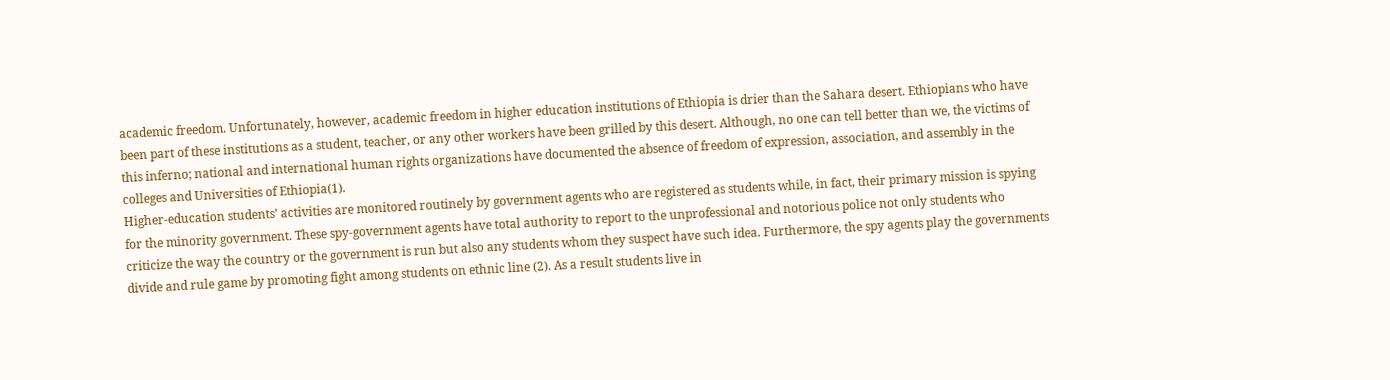academic freedom. Unfortunately, however, academic freedom in higher education institutions of Ethiopia is drier than the Sahara desert. Ethiopians who have been part of these institutions as a student, teacher, or any other workers have been grilled by this desert. Although, no one can tell better than we, the victims of this inferno; national and international human rights organizations have documented the absence of freedom of expression, association, and assembly in the colleges and Universities of Ethiopia(1).
Higher-education students’ activities are monitored routinely by government agents who are registered as students while, in fact, their primary mission is spying for the minority government. These spy-government agents have total authority to report to the unprofessional and notorious police not only students who criticize the way the country or the government is run but also any students whom they suspect have such idea. Furthermore, the spy agents play the governments divide and rule game by promoting fight among students on ethnic line (2). As a result students live in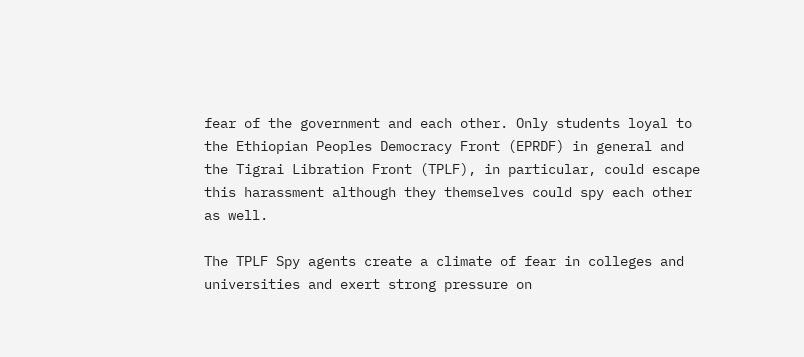fear of the government and each other. Only students loyal to the Ethiopian Peoples Democracy Front (EPRDF) in general and the Tigrai Libration Front (TPLF), in particular, could escape this harassment although they themselves could spy each other as well.

The TPLF Spy agents create a climate of fear in colleges and universities and exert strong pressure on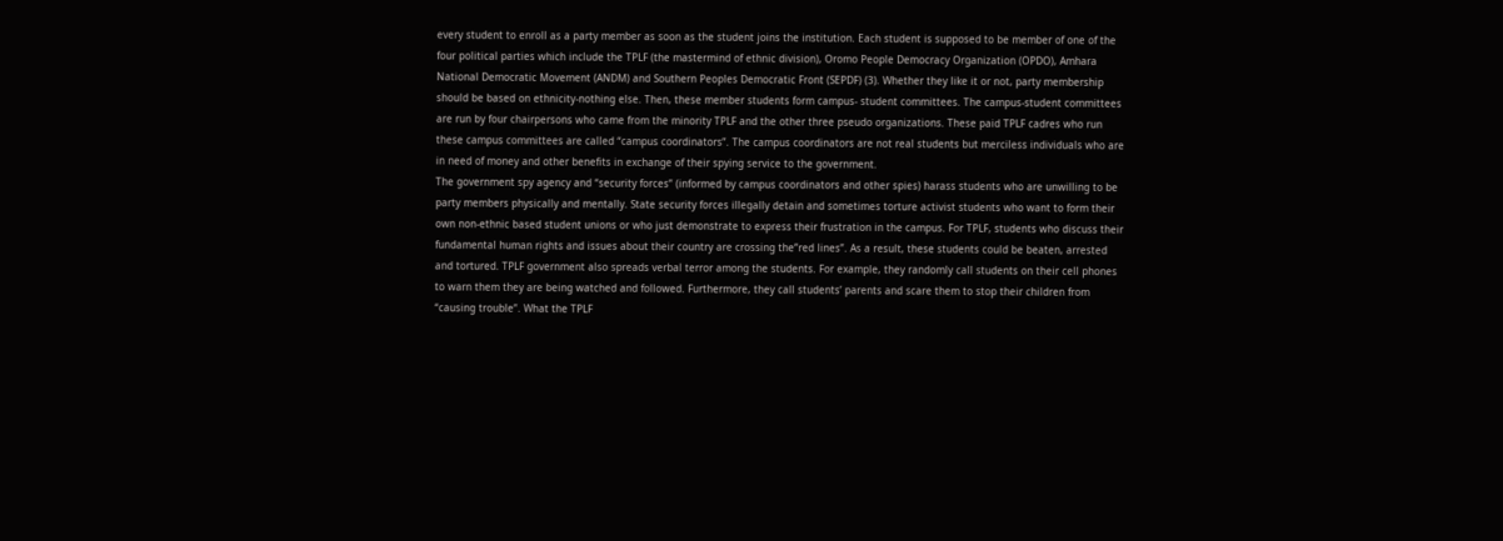every student to enroll as a party member as soon as the student joins the institution. Each student is supposed to be member of one of the four political parties which include the TPLF (the mastermind of ethnic division), Oromo People Democracy Organization (OPDO), Amhara National Democratic Movement (ANDM) and Southern Peoples Democratic Front (SEPDF) (3). Whether they like it or not, party membership should be based on ethnicity-nothing else. Then, these member students form campus- student committees. The campus-student committees are run by four chairpersons who came from the minority TPLF and the other three pseudo organizations. These paid TPLF cadres who run these campus committees are called “campus coordinators”. The campus coordinators are not real students but merciless individuals who are in need of money and other benefits in exchange of their spying service to the government.
The government spy agency and “security forces” (informed by campus coordinators and other spies) harass students who are unwilling to be party members physically and mentally. State security forces illegally detain and sometimes torture activist students who want to form their own non-ethnic based student unions or who just demonstrate to express their frustration in the campus. For TPLF, students who discuss their fundamental human rights and issues about their country are crossing the”red lines”. As a result, these students could be beaten, arrested and tortured. TPLF government also spreads verbal terror among the students. For example, they randomly call students on their cell phones to warn them they are being watched and followed. Furthermore, they call students’ parents and scare them to stop their children from “causing trouble”. What the TPLF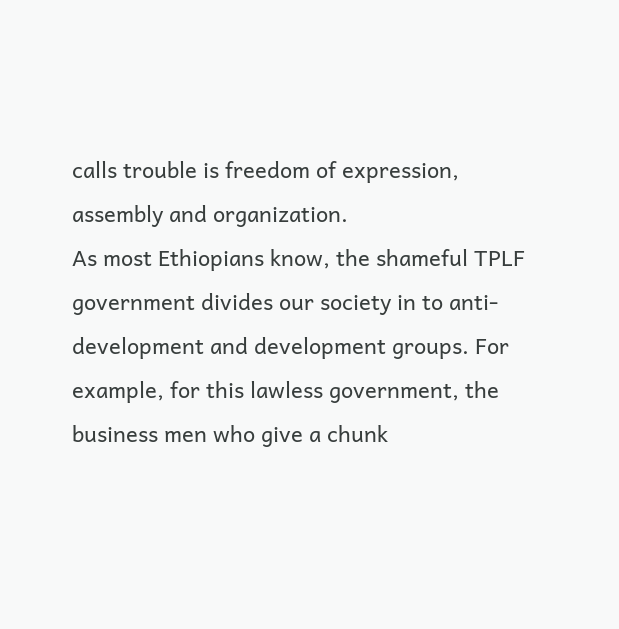calls trouble is freedom of expression, assembly and organization.
As most Ethiopians know, the shameful TPLF government divides our society in to anti-development and development groups. For example, for this lawless government, the business men who give a chunk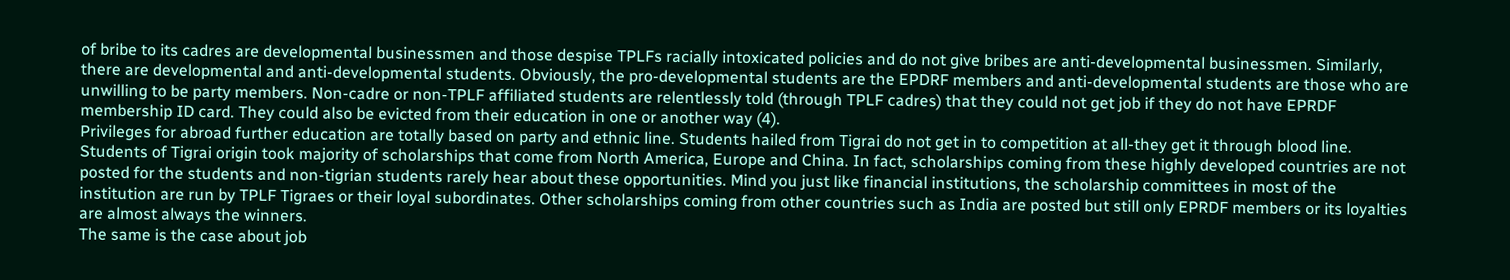of bribe to its cadres are developmental businessmen and those despise TPLFs racially intoxicated policies and do not give bribes are anti-developmental businessmen. Similarly, there are developmental and anti-developmental students. Obviously, the pro-developmental students are the EPDRF members and anti-developmental students are those who are unwilling to be party members. Non-cadre or non-TPLF affiliated students are relentlessly told (through TPLF cadres) that they could not get job if they do not have EPRDF membership ID card. They could also be evicted from their education in one or another way (4).
Privileges for abroad further education are totally based on party and ethnic line. Students hailed from Tigrai do not get in to competition at all-they get it through blood line. Students of Tigrai origin took majority of scholarships that come from North America, Europe and China. In fact, scholarships coming from these highly developed countries are not posted for the students and non-tigrian students rarely hear about these opportunities. Mind you just like financial institutions, the scholarship committees in most of the institution are run by TPLF Tigraes or their loyal subordinates. Other scholarships coming from other countries such as India are posted but still only EPRDF members or its loyalties are almost always the winners.
The same is the case about job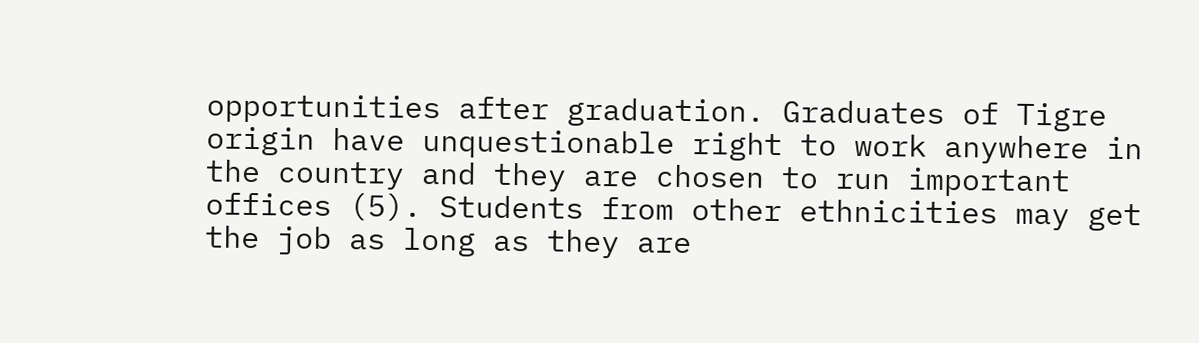opportunities after graduation. Graduates of Tigre origin have unquestionable right to work anywhere in the country and they are chosen to run important offices (5). Students from other ethnicities may get the job as long as they are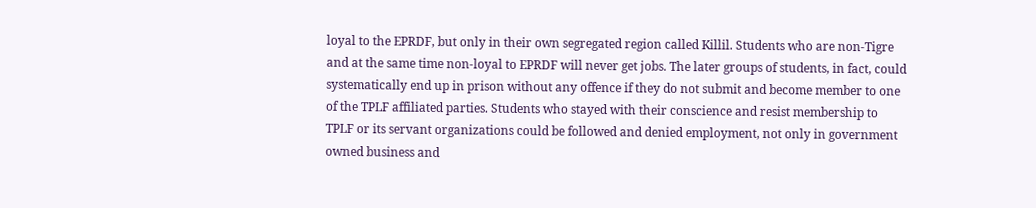loyal to the EPRDF, but only in their own segregated region called Killil. Students who are non-Tigre and at the same time non-loyal to EPRDF will never get jobs. The later groups of students, in fact, could systematically end up in prison without any offence if they do not submit and become member to one of the TPLF affiliated parties. Students who stayed with their conscience and resist membership to TPLF or its servant organizations could be followed and denied employment, not only in government owned business and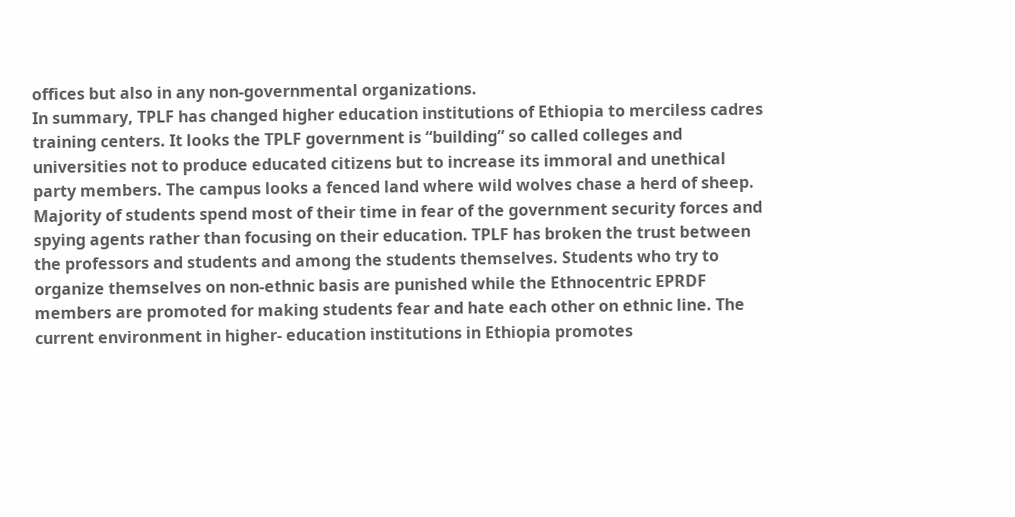offices but also in any non-governmental organizations.
In summary, TPLF has changed higher education institutions of Ethiopia to merciless cadres training centers. It looks the TPLF government is “building” so called colleges and universities not to produce educated citizens but to increase its immoral and unethical party members. The campus looks a fenced land where wild wolves chase a herd of sheep. Majority of students spend most of their time in fear of the government security forces and spying agents rather than focusing on their education. TPLF has broken the trust between the professors and students and among the students themselves. Students who try to organize themselves on non-ethnic basis are punished while the Ethnocentric EPRDF members are promoted for making students fear and hate each other on ethnic line. The current environment in higher- education institutions in Ethiopia promotes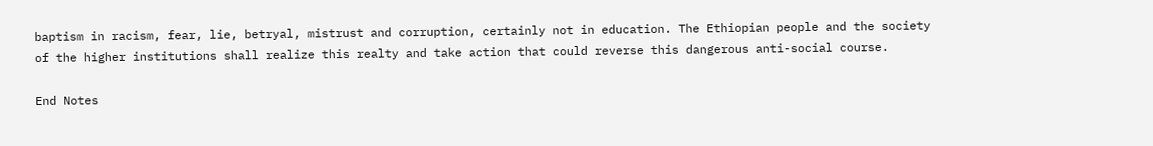baptism in racism, fear, lie, betryal, mistrust and corruption, certainly not in education. The Ethiopian people and the society of the higher institutions shall realize this realty and take action that could reverse this dangerous anti-social course.

End Notes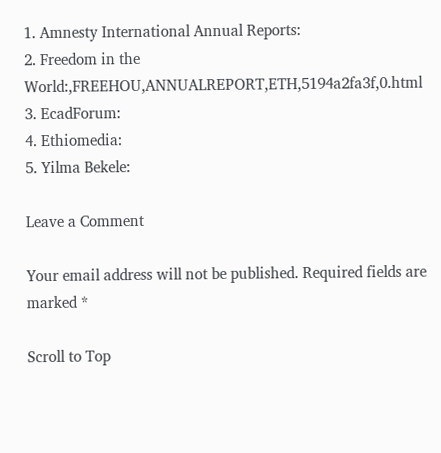1. Amnesty International Annual Reports:
2. Freedom in the World:,FREEHOU,ANNUALREPORT,ETH,5194a2fa3f,0.html
3. EcadForum:
4. Ethiomedia:
5. Yilma Bekele:

Leave a Comment

Your email address will not be published. Required fields are marked *

Scroll to Top